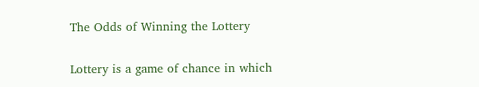The Odds of Winning the Lottery

Lottery is a game of chance in which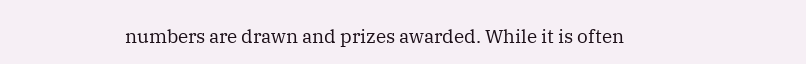numbers are drawn and prizes awarded. While it is often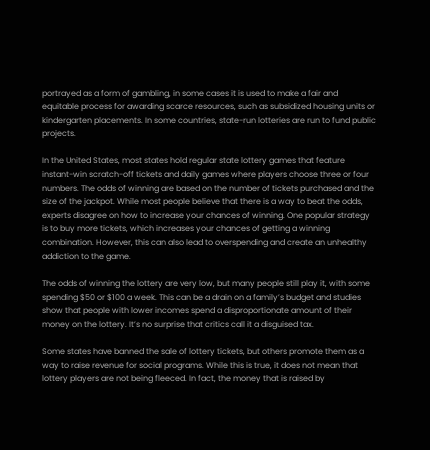portrayed as a form of gambling, in some cases it is used to make a fair and equitable process for awarding scarce resources, such as subsidized housing units or kindergarten placements. In some countries, state-run lotteries are run to fund public projects.

In the United States, most states hold regular state lottery games that feature instant-win scratch-off tickets and daily games where players choose three or four numbers. The odds of winning are based on the number of tickets purchased and the size of the jackpot. While most people believe that there is a way to beat the odds, experts disagree on how to increase your chances of winning. One popular strategy is to buy more tickets, which increases your chances of getting a winning combination. However, this can also lead to overspending and create an unhealthy addiction to the game.

The odds of winning the lottery are very low, but many people still play it, with some spending $50 or $100 a week. This can be a drain on a family’s budget and studies show that people with lower incomes spend a disproportionate amount of their money on the lottery. It’s no surprise that critics call it a disguised tax.

Some states have banned the sale of lottery tickets, but others promote them as a way to raise revenue for social programs. While this is true, it does not mean that lottery players are not being fleeced. In fact, the money that is raised by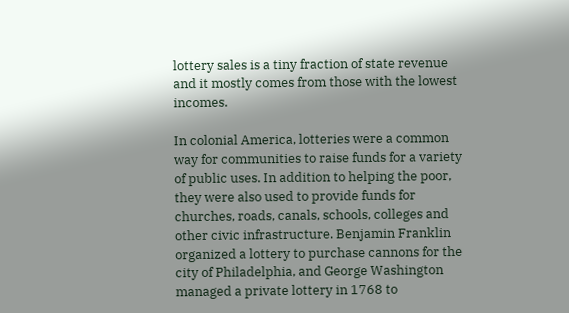lottery sales is a tiny fraction of state revenue and it mostly comes from those with the lowest incomes.

In colonial America, lotteries were a common way for communities to raise funds for a variety of public uses. In addition to helping the poor, they were also used to provide funds for churches, roads, canals, schools, colleges and other civic infrastructure. Benjamin Franklin organized a lottery to purchase cannons for the city of Philadelphia, and George Washington managed a private lottery in 1768 to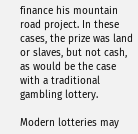finance his mountain road project. In these cases, the prize was land or slaves, but not cash, as would be the case with a traditional gambling lottery.

Modern lotteries may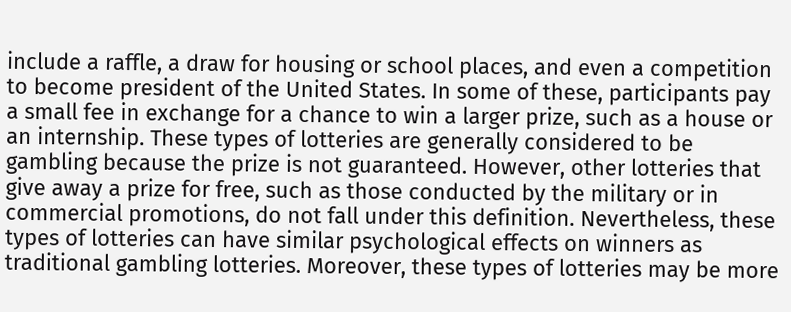include a raffle, a draw for housing or school places, and even a competition to become president of the United States. In some of these, participants pay a small fee in exchange for a chance to win a larger prize, such as a house or an internship. These types of lotteries are generally considered to be gambling because the prize is not guaranteed. However, other lotteries that give away a prize for free, such as those conducted by the military or in commercial promotions, do not fall under this definition. Nevertheless, these types of lotteries can have similar psychological effects on winners as traditional gambling lotteries. Moreover, these types of lotteries may be more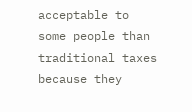acceptable to some people than traditional taxes because they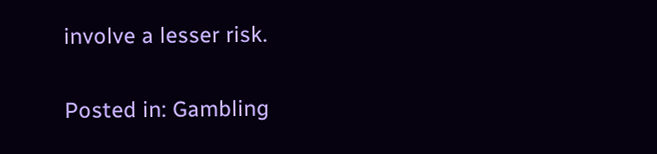involve a lesser risk.

Posted in: Gambling